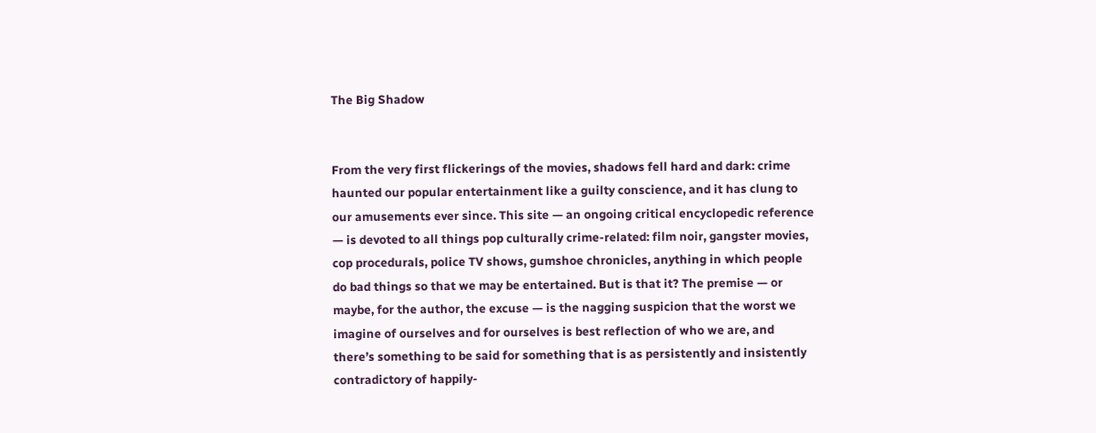The Big Shadow


From the very first flickerings of the movies, shadows fell hard and dark: crime haunted our popular entertainment like a guilty conscience, and it has clung to our amusements ever since. This site — an ongoing critical encyclopedic reference — is devoted to all things pop culturally crime-related: film noir, gangster movies, cop procedurals, police TV shows, gumshoe chronicles, anything in which people do bad things so that we may be entertained. But is that it? The premise — or maybe, for the author, the excuse — is the nagging suspicion that the worst we imagine of ourselves and for ourselves is best reflection of who we are, and there’s something to be said for something that is as persistently and insistently contradictory of happily-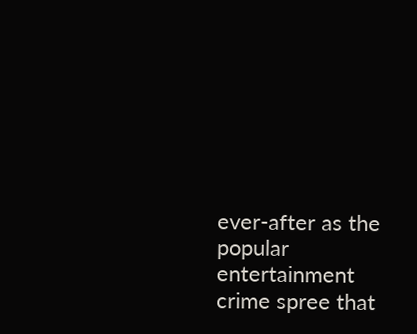ever-after as the popular entertainment crime spree that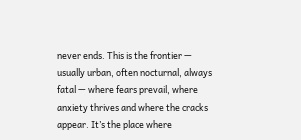never ends. This is the frontier — usually urban, often nocturnal, always fatal — where fears prevail, where anxiety thrives and where the cracks appear. It’s the place where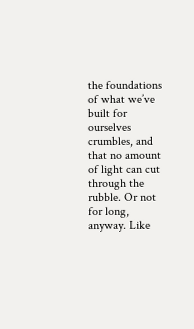the foundations of what we’ve built for ourselves crumbles, and that no amount of light can cut through the rubble. Or not for long, anyway. Like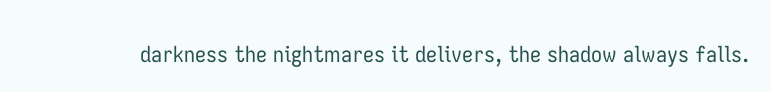darkness the nightmares it delivers, the shadow always falls.